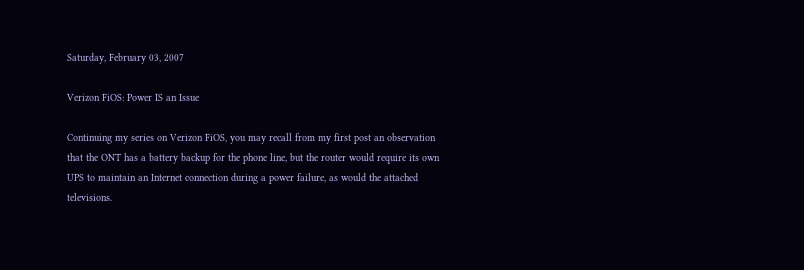Saturday, February 03, 2007

Verizon FiOS: Power IS an Issue

Continuing my series on Verizon FiOS, you may recall from my first post an observation that the ONT has a battery backup for the phone line, but the router would require its own UPS to maintain an Internet connection during a power failure, as would the attached televisions.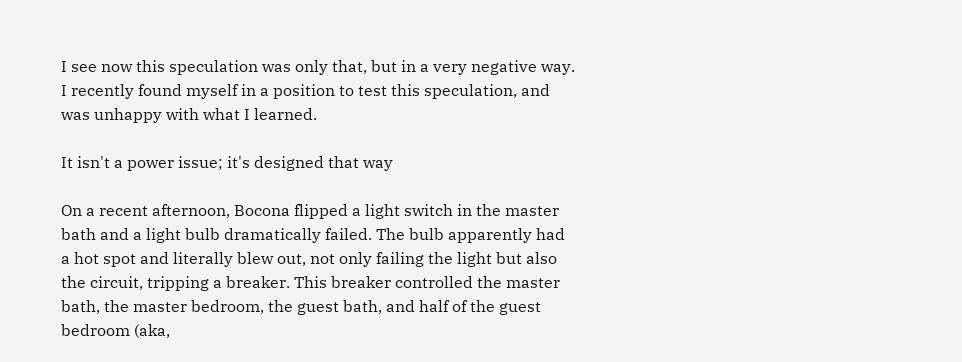I see now this speculation was only that, but in a very negative way. I recently found myself in a position to test this speculation, and was unhappy with what I learned.

It isn't a power issue; it's designed that way

On a recent afternoon, Bocona flipped a light switch in the master bath and a light bulb dramatically failed. The bulb apparently had a hot spot and literally blew out, not only failing the light but also the circuit, tripping a breaker. This breaker controlled the master bath, the master bedroom, the guest bath, and half of the guest bedroom (aka,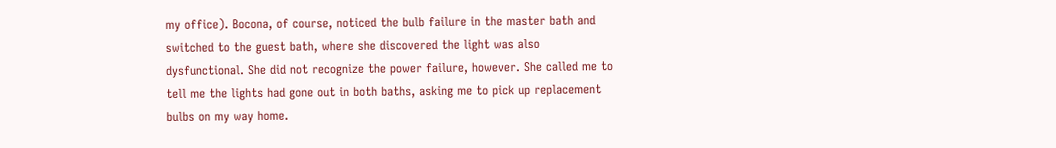my office). Bocona, of course, noticed the bulb failure in the master bath and switched to the guest bath, where she discovered the light was also dysfunctional. She did not recognize the power failure, however. She called me to tell me the lights had gone out in both baths, asking me to pick up replacement bulbs on my way home.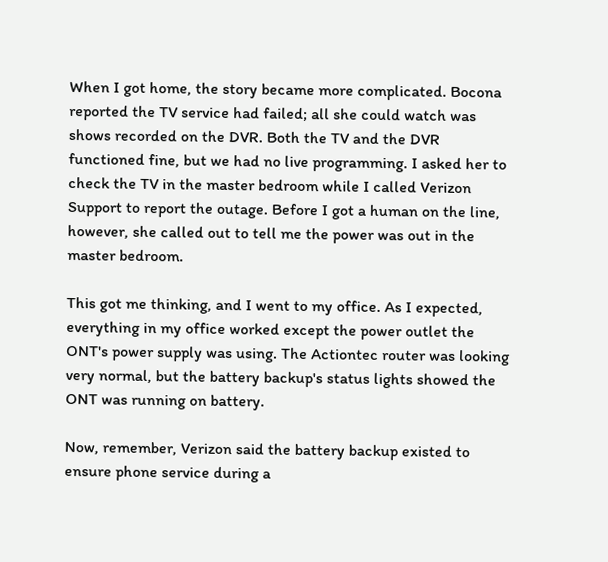When I got home, the story became more complicated. Bocona reported the TV service had failed; all she could watch was shows recorded on the DVR. Both the TV and the DVR functioned fine, but we had no live programming. I asked her to check the TV in the master bedroom while I called Verizon Support to report the outage. Before I got a human on the line, however, she called out to tell me the power was out in the master bedroom.

This got me thinking, and I went to my office. As I expected, everything in my office worked except the power outlet the ONT's power supply was using. The Actiontec router was looking very normal, but the battery backup's status lights showed the ONT was running on battery.

Now, remember, Verizon said the battery backup existed to ensure phone service during a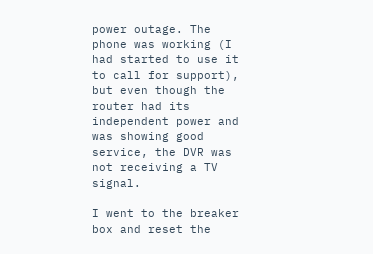power outage. The phone was working (I had started to use it to call for support), but even though the router had its independent power and was showing good service, the DVR was not receiving a TV signal.

I went to the breaker box and reset the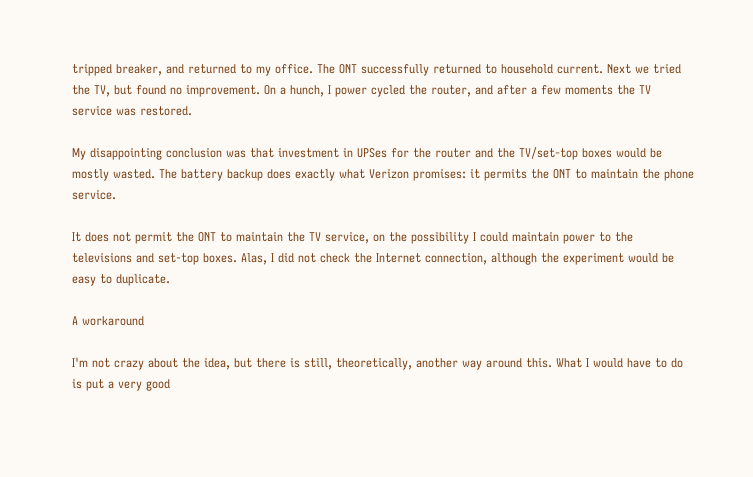tripped breaker, and returned to my office. The ONT successfully returned to household current. Next we tried the TV, but found no improvement. On a hunch, I power cycled the router, and after a few moments the TV service was restored.

My disappointing conclusion was that investment in UPSes for the router and the TV/set-top boxes would be mostly wasted. The battery backup does exactly what Verizon promises: it permits the ONT to maintain the phone service.

It does not permit the ONT to maintain the TV service, on the possibility I could maintain power to the televisions and set-top boxes. Alas, I did not check the Internet connection, although the experiment would be easy to duplicate.

A workaround

I'm not crazy about the idea, but there is still, theoretically, another way around this. What I would have to do is put a very good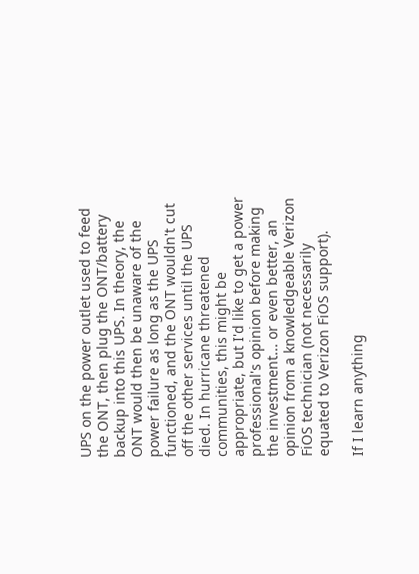UPS on the power outlet used to feed the ONT, then plug the ONT/battery backup into this UPS. In theory, the ONT would then be unaware of the power failure as long as the UPS functioned, and the ONT wouldn't cut off the other services until the UPS died. In hurricane threatened communities, this might be appropriate, but I'd like to get a power professional's opinion before making the investment... or even better, an opinion from a knowledgeable Verizon FiOS technician (not necessarily equated to Verizon FiOS support).

If I learn anything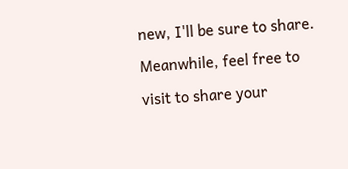new, I'll be sure to share. Meanwhile, feel free to visit to share your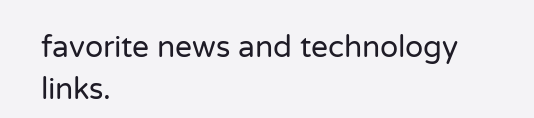favorite news and technology links.